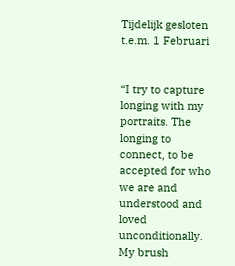Tijdelijk gesloten t.e.m. 1 Februari


“I try to capture longing with my portraits. The longing to connect, to be accepted for who we are and understood and loved unconditionally. My brush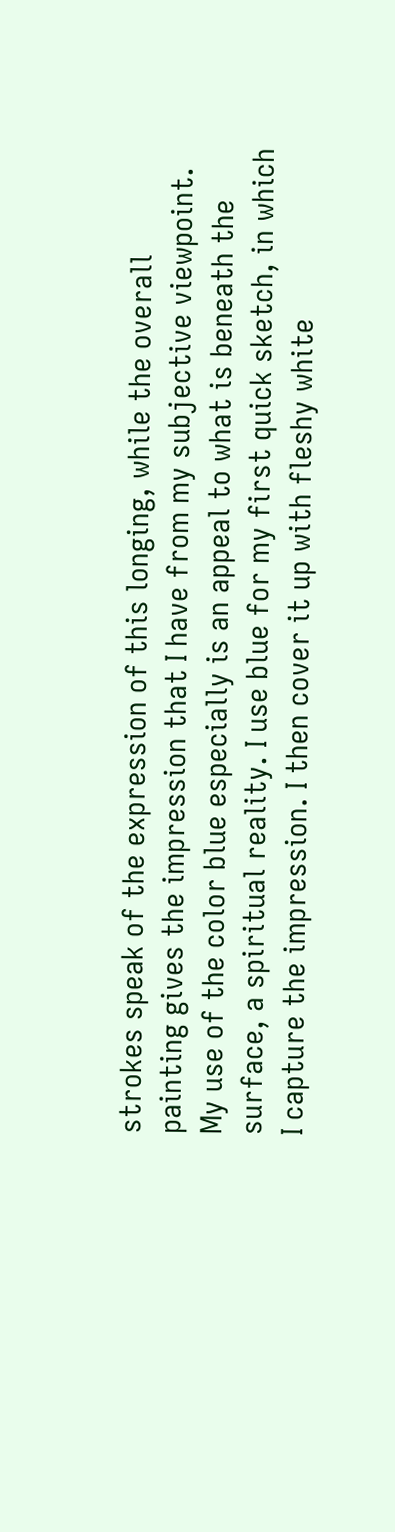strokes speak of the expression of this longing, while the overall painting gives the impression that I have from my subjective viewpoint. My use of the color blue especially is an appeal to what is beneath the surface, a spiritual reality. I use blue for my first quick sketch, in which I capture the impression. I then cover it up with fleshy white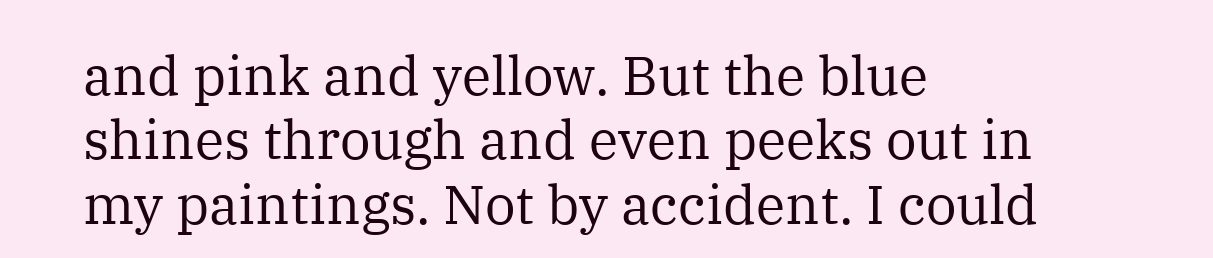and pink and yellow. But the blue shines through and even peeks out in my paintings. Not by accident. I could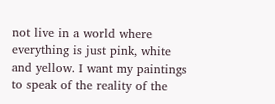not live in a world where everything is just pink, white and yellow. I want my paintings to speak of the reality of the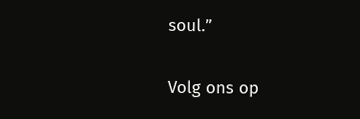soul.”


Volg ons op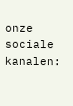onze sociale kanalen: